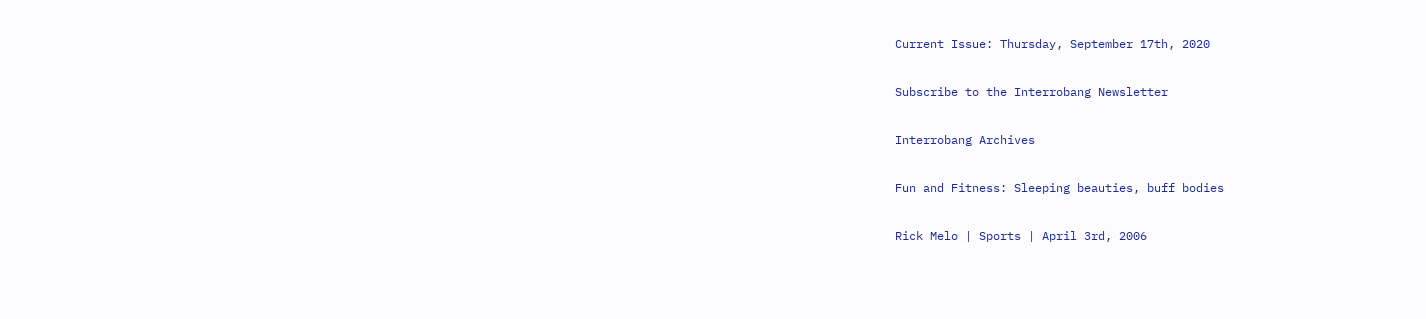Current Issue: Thursday, September 17th, 2020

Subscribe to the Interrobang Newsletter

Interrobang Archives

Fun and Fitness: Sleeping beauties, buff bodies

Rick Melo | Sports | April 3rd, 2006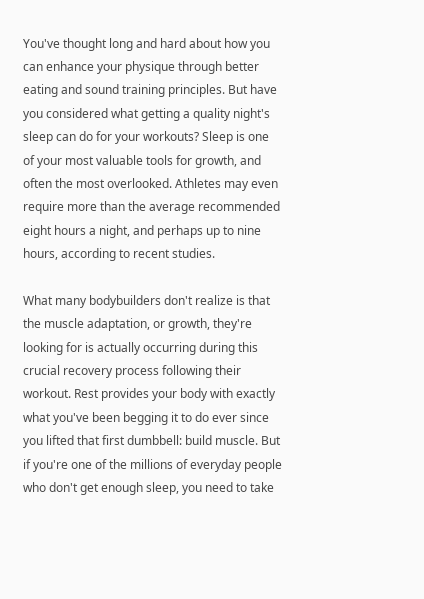You've thought long and hard about how you can enhance your physique through better eating and sound training principles. But have you considered what getting a quality night's sleep can do for your workouts? Sleep is one of your most valuable tools for growth, and often the most overlooked. Athletes may even require more than the average recommended eight hours a night, and perhaps up to nine hours, according to recent studies.

What many bodybuilders don't realize is that the muscle adaptation, or growth, they're looking for is actually occurring during this crucial recovery process following their workout. Rest provides your body with exactly what you've been begging it to do ever since you lifted that first dumbbell: build muscle. But if you're one of the millions of everyday people who don't get enough sleep, you need to take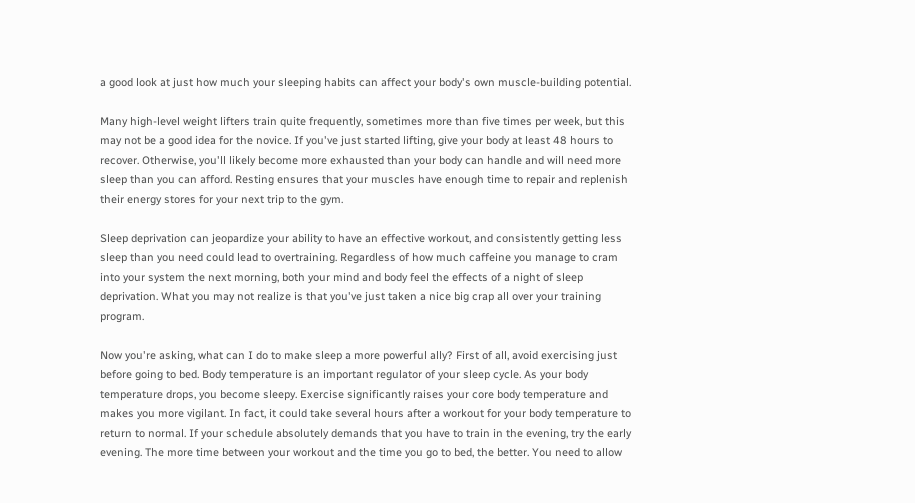a good look at just how much your sleeping habits can affect your body's own muscle-building potential.

Many high-level weight lifters train quite frequently, sometimes more than five times per week, but this may not be a good idea for the novice. If you've just started lifting, give your body at least 48 hours to recover. Otherwise, you'll likely become more exhausted than your body can handle and will need more sleep than you can afford. Resting ensures that your muscles have enough time to repair and replenish their energy stores for your next trip to the gym.

Sleep deprivation can jeopardize your ability to have an effective workout, and consistently getting less sleep than you need could lead to overtraining. Regardless of how much caffeine you manage to cram into your system the next morning, both your mind and body feel the effects of a night of sleep deprivation. What you may not realize is that you've just taken a nice big crap all over your training program.

Now you're asking, what can I do to make sleep a more powerful ally? First of all, avoid exercising just before going to bed. Body temperature is an important regulator of your sleep cycle. As your body temperature drops, you become sleepy. Exercise significantly raises your core body temperature and makes you more vigilant. In fact, it could take several hours after a workout for your body temperature to return to normal. If your schedule absolutely demands that you have to train in the evening, try the early evening. The more time between your workout and the time you go to bed, the better. You need to allow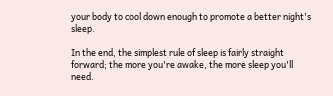your body to cool down enough to promote a better night's sleep.

In the end, the simplest rule of sleep is fairly straight forward; the more you're awake, the more sleep you'll need.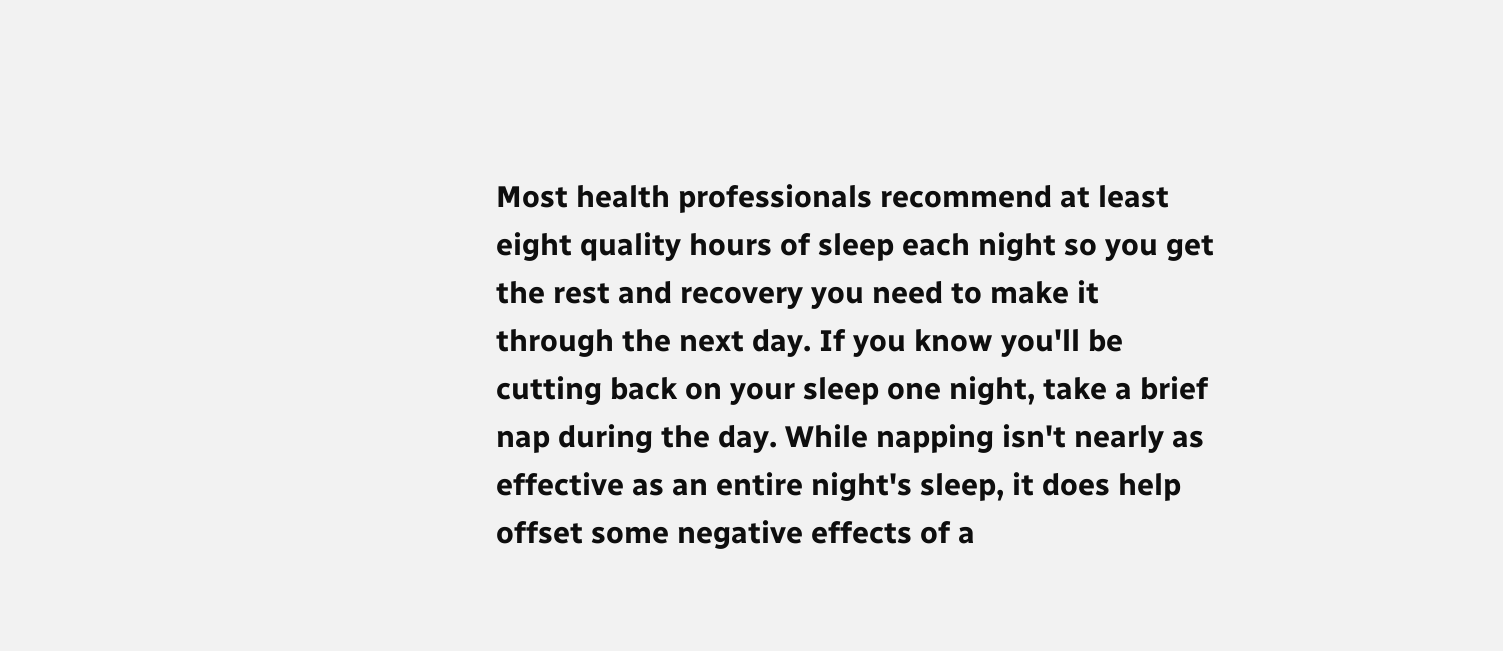Most health professionals recommend at least eight quality hours of sleep each night so you get the rest and recovery you need to make it through the next day. If you know you'll be cutting back on your sleep one night, take a brief nap during the day. While napping isn't nearly as effective as an entire night's sleep, it does help offset some negative effects of a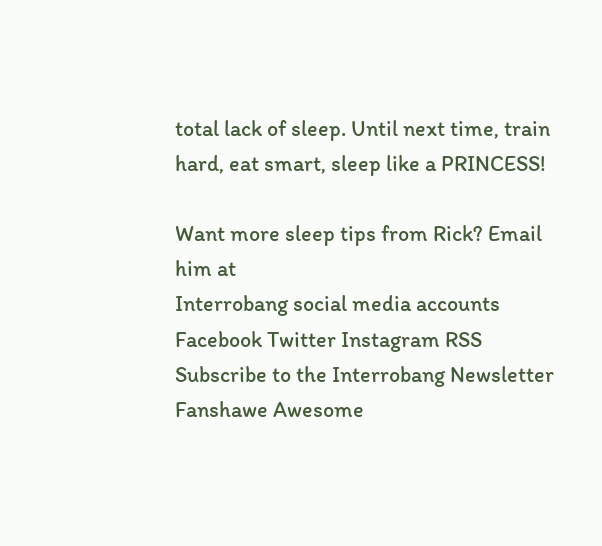total lack of sleep. Until next time, train hard, eat smart, sleep like a PRINCESS!

Want more sleep tips from Rick? Email him at
Interrobang social media accounts
Facebook Twitter Instagram RSS
Subscribe to the Interrobang Newsletter
Fanshawe Awesome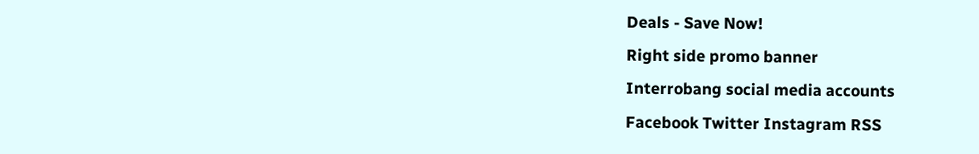Deals - Save Now!
Right side promo banner
Interrobang social media accounts
Facebook Twitter Instagram RSS